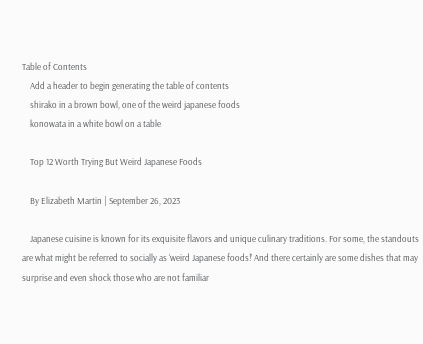Table of Contents
    Add a header to begin generating the table of contents
    shirako in a brown bowl, one of the weird japanese foods
    konowata in a white bowl on a table

    Top 12 Worth Trying But Weird Japanese Foods

    By Elizabeth Martin | September 26, 2023

    Japanese cuisine is known for its exquisite flavors and unique culinary traditions. For some, the standouts are what might be referred to socially as ‘weird Japanese foods!’ And there certainly are some dishes that may surprise and even shock those who are not familiar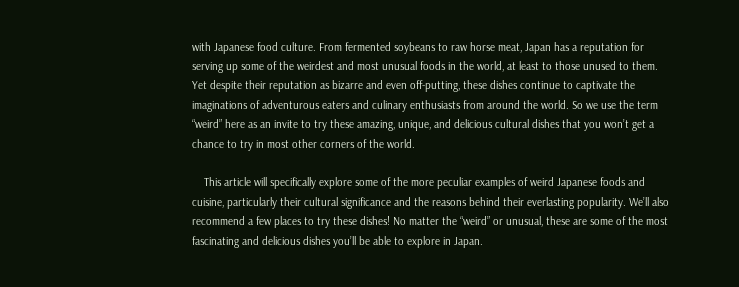with Japanese food culture. From fermented soybeans to raw horse meat, Japan has a reputation for serving up some of the weirdest and most unusual foods in the world, at least to those unused to them. Yet despite their reputation as bizarre and even off-putting, these dishes continue to captivate the imaginations of adventurous eaters and culinary enthusiasts from around the world. So we use the term “weird” here as an invite to try these amazing, unique, and delicious cultural dishes that you won’t get a chance to try in most other corners of the world.

    This article will specifically explore some of the more peculiar examples of weird Japanese foods and cuisine, particularly their cultural significance and the reasons behind their everlasting popularity. We’ll also recommend a few places to try these dishes! No matter the “weird” or unusual, these are some of the most fascinating and delicious dishes you’ll be able to explore in Japan.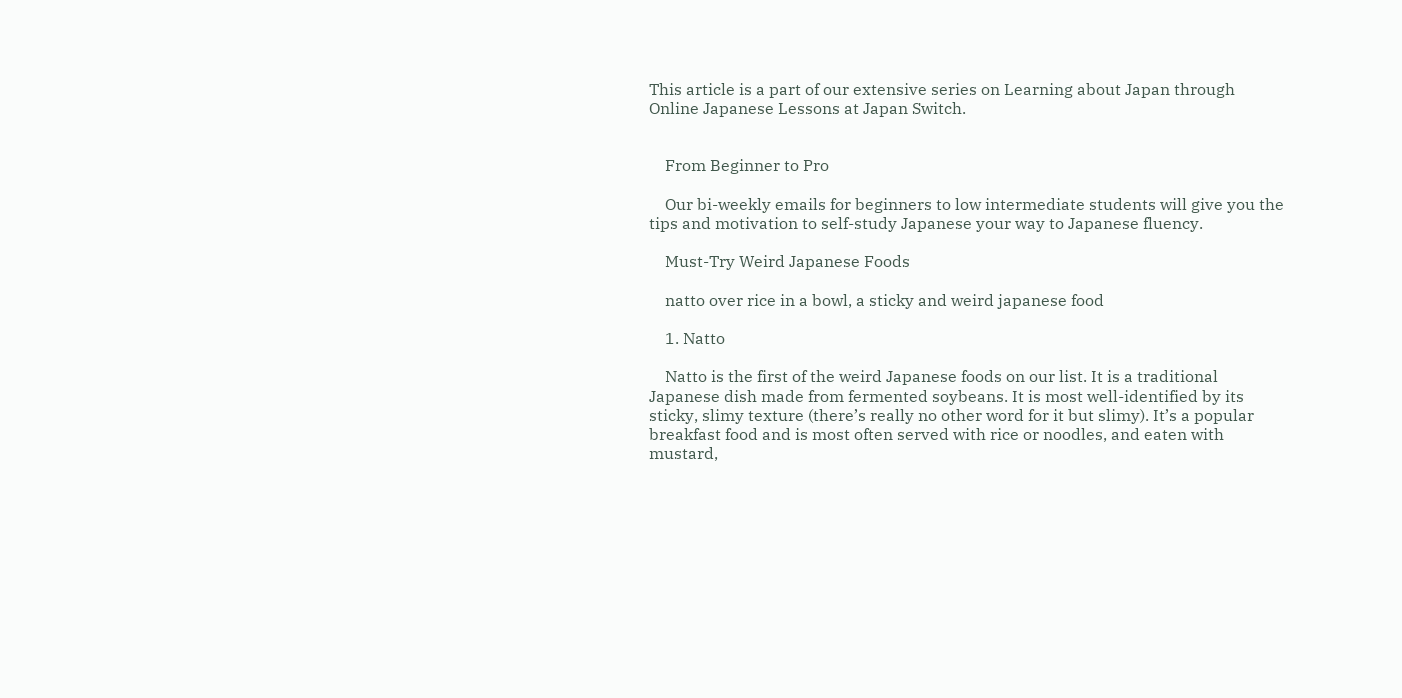This article is a part of our extensive series on Learning about Japan through Online Japanese Lessons at Japan Switch.


    From Beginner to Pro

    Our bi-weekly emails for beginners to low intermediate students will give you the tips and motivation to self-study Japanese your way to Japanese fluency.

    Must-Try Weird Japanese Foods

    natto over rice in a bowl, a sticky and weird japanese food

    1. Natto

    Natto is the first of the weird Japanese foods on our list. It is a traditional Japanese dish made from fermented soybeans. It is most well-identified by its sticky, slimy texture (there’s really no other word for it but slimy). It’s a popular breakfast food and is most often served with rice or noodles, and eaten with mustard,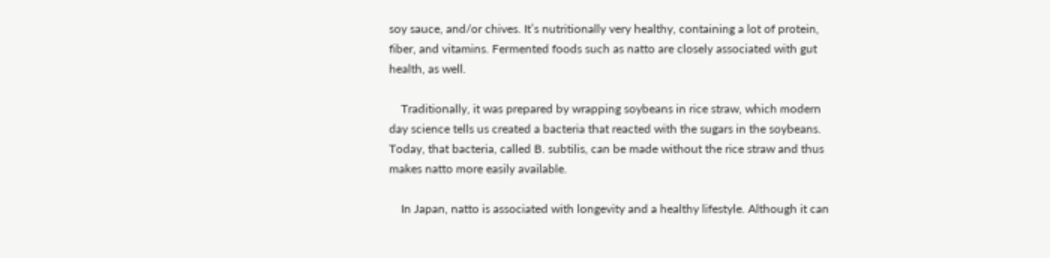soy sauce, and/or chives. It’s nutritionally very healthy, containing a lot of protein, fiber, and vitamins. Fermented foods such as natto are closely associated with gut health, as well.

    Traditionally, it was prepared by wrapping soybeans in rice straw, which modern day science tells us created a bacteria that reacted with the sugars in the soybeans. Today, that bacteria, called B. subtilis, can be made without the rice straw and thus makes natto more easily available.

    In Japan, natto is associated with longevity and a healthy lifestyle. Although it can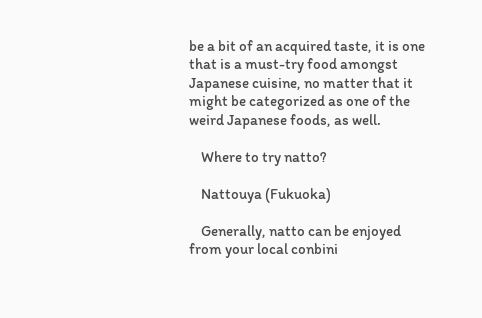be a bit of an acquired taste, it is one that is a must-try food amongst Japanese cuisine, no matter that it might be categorized as one of the weird Japanese foods, as well.

    Where to try natto?

    Nattouya (Fukuoka)

    Generally, natto can be enjoyed from your local conbini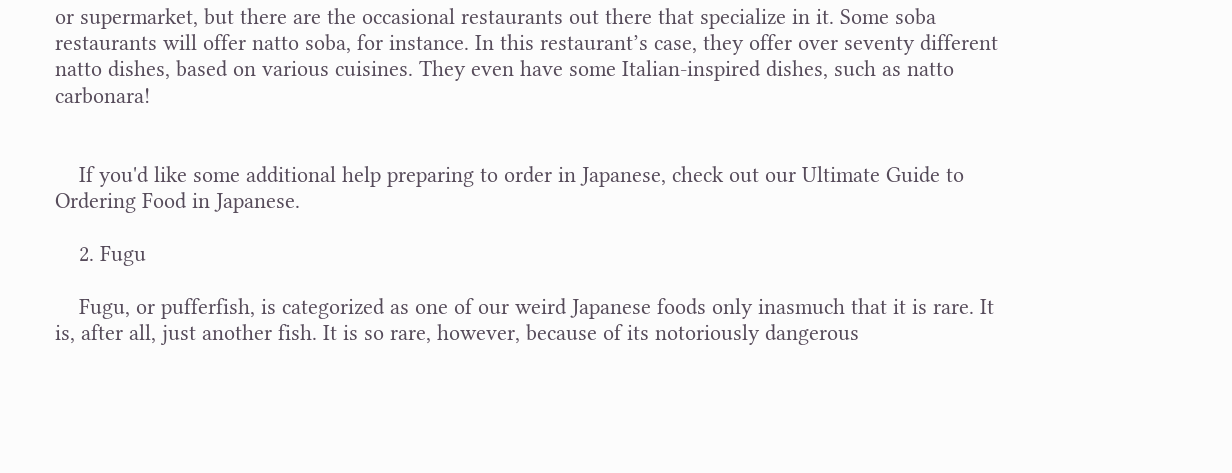or supermarket, but there are the occasional restaurants out there that specialize in it. Some soba restaurants will offer natto soba, for instance. In this restaurant’s case, they offer over seventy different natto dishes, based on various cuisines. They even have some Italian-inspired dishes, such as natto carbonara!


    If you'd like some additional help preparing to order in Japanese, check out our Ultimate Guide to Ordering Food in Japanese.

    2. Fugu

    Fugu, or pufferfish, is categorized as one of our weird Japanese foods only inasmuch that it is rare. It is, after all, just another fish. It is so rare, however, because of its notoriously dangerous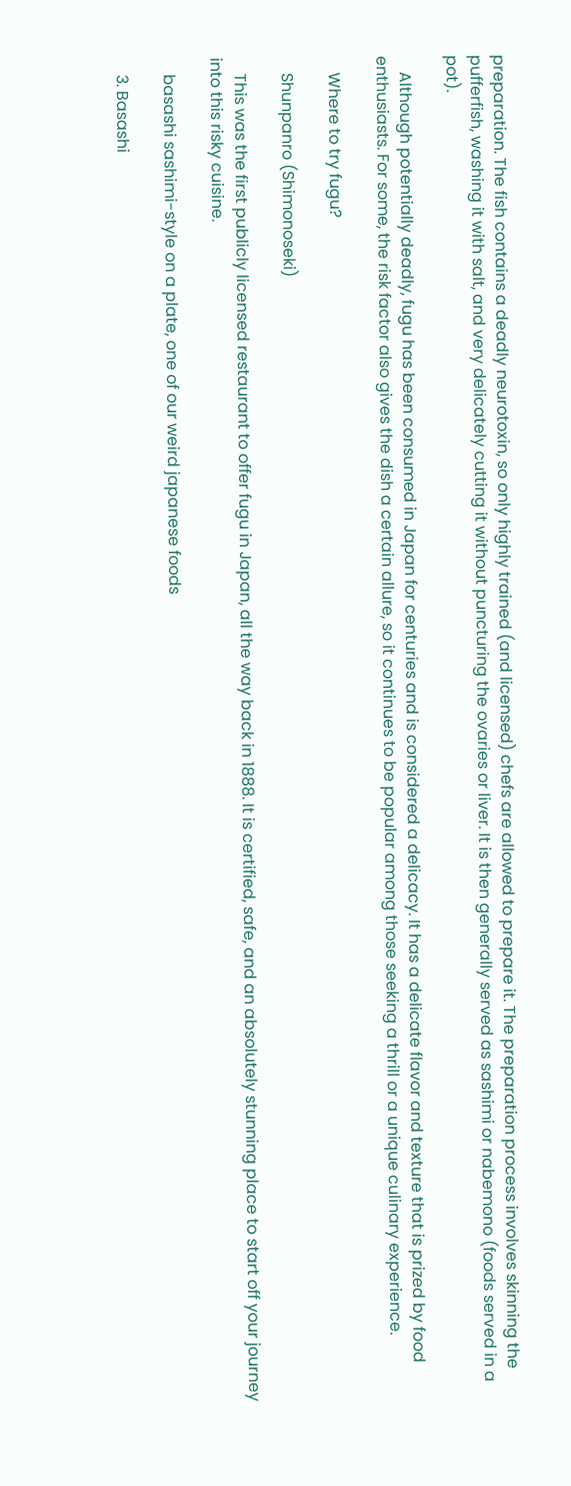preparation. The fish contains a deadly neurotoxin, so only highly trained (and licensed) chefs are allowed to prepare it. The preparation process involves skinning the pufferfish, washing it with salt, and very delicately cutting it without puncturing the ovaries or liver. It is then generally served as sashimi or nabemono (foods served in a pot).

    Although potentially deadly, fugu has been consumed in Japan for centuries and is considered a delicacy. It has a delicate flavor and texture that is prized by food enthusiasts. For some, the risk factor also gives the dish a certain allure, so it continues to be popular among those seeking a thrill or a unique culinary experience.

    Where to try fugu?

    Shunpanro (Shimonoseki)

    This was the first publicly licensed restaurant to offer fugu in Japan, all the way back in 1888. It is certified, safe, and an absolutely stunning place to start off your journey into this risky cuisine.

    basashi sashimi-style on a plate, one of our weird japanese foods

    3. Basashi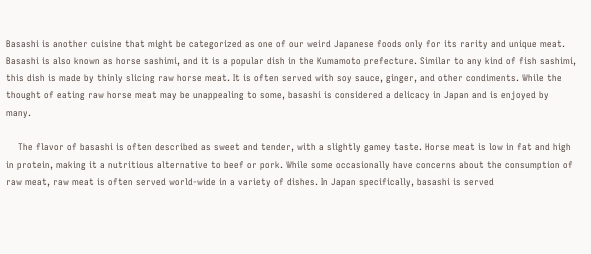Basashi is another cuisine that might be categorized as one of our weird Japanese foods only for its rarity and unique meat. Basashi is also known as horse sashimi, and it is a popular dish in the Kumamoto prefecture. Similar to any kind of fish sashimi, this dish is made by thinly slicing raw horse meat. It is often served with soy sauce, ginger, and other condiments. While the thought of eating raw horse meat may be unappealing to some, basashi is considered a delicacy in Japan and is enjoyed by many.

    The flavor of basashi is often described as sweet and tender, with a slightly gamey taste. Horse meat is low in fat and high in protein, making it a nutritious alternative to beef or pork. While some occasionally have concerns about the consumption of raw meat, raw meat is often served world-wide in a variety of dishes. In Japan specifically, basashi is served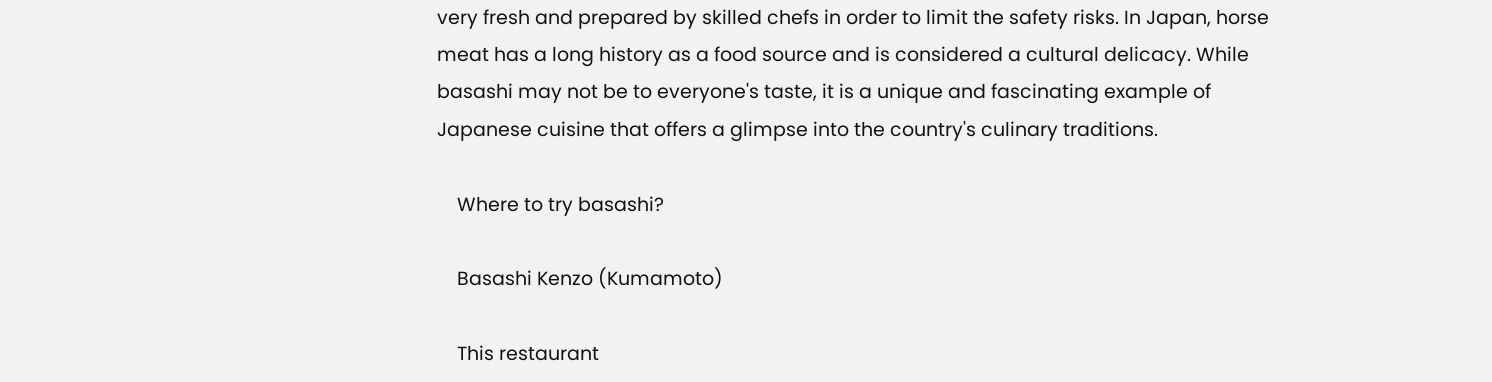very fresh and prepared by skilled chefs in order to limit the safety risks. In Japan, horse meat has a long history as a food source and is considered a cultural delicacy. While basashi may not be to everyone's taste, it is a unique and fascinating example of Japanese cuisine that offers a glimpse into the country's culinary traditions.

    Where to try basashi?

    Basashi Kenzo (Kumamoto)

    This restaurant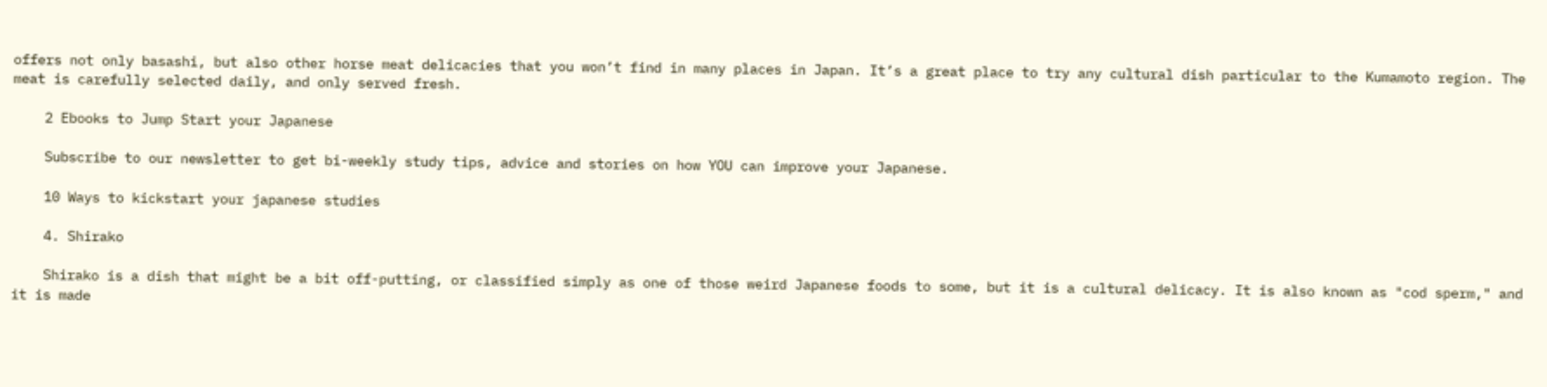offers not only basashi, but also other horse meat delicacies that you won’t find in many places in Japan. It’s a great place to try any cultural dish particular to the Kumamoto region. The meat is carefully selected daily, and only served fresh.

    2 Ebooks to Jump Start your Japanese

    Subscribe to our newsletter to get bi-weekly study tips, advice and stories on how YOU can improve your Japanese.

    10 Ways to kickstart your japanese studies

    4. Shirako

    Shirako is a dish that might be a bit off-putting, or classified simply as one of those weird Japanese foods to some, but it is a cultural delicacy. It is also known as "cod sperm," and it is made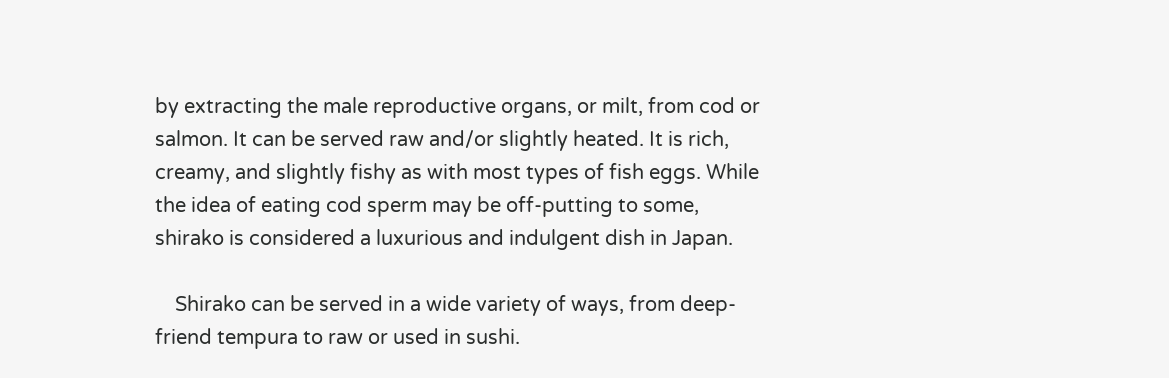by extracting the male reproductive organs, or milt, from cod or salmon. It can be served raw and/or slightly heated. It is rich, creamy, and slightly fishy as with most types of fish eggs. While the idea of eating cod sperm may be off-putting to some, shirako is considered a luxurious and indulgent dish in Japan.

    Shirako can be served in a wide variety of ways, from deep-friend tempura to raw or used in sushi.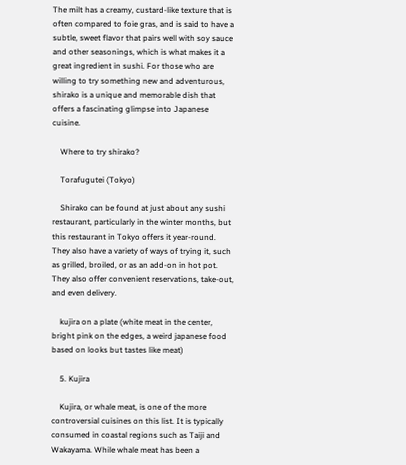The milt has a creamy, custard-like texture that is often compared to foie gras, and is said to have a subtle, sweet flavor that pairs well with soy sauce and other seasonings, which is what makes it a great ingredient in sushi. For those who are willing to try something new and adventurous, shirako is a unique and memorable dish that offers a fascinating glimpse into Japanese cuisine.

    Where to try shirako?

    Torafugutei (Tokyo)

    Shirako can be found at just about any sushi restaurant, particularly in the winter months, but this restaurant in Tokyo offers it year-round. They also have a variety of ways of trying it, such as grilled, broiled, or as an add-on in hot pot. They also offer convenient reservations, take-out, and even delivery.

    kujira on a plate (white meat in the center, bright pink on the edges, a weird japanese food based on looks but tastes like meat)

    5. Kujira

    Kujira, or whale meat, is one of the more controversial cuisines on this list. It is typically consumed in coastal regions such as Taiji and Wakayama. While whale meat has been a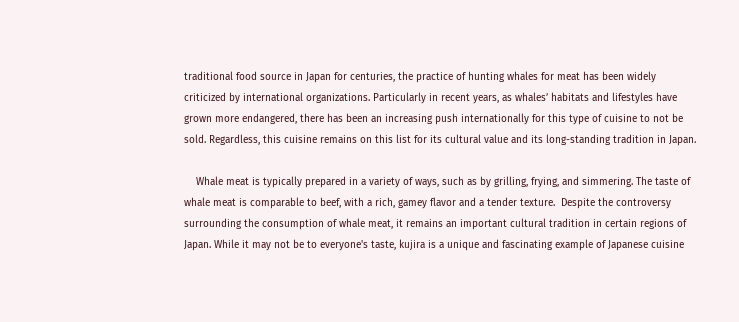traditional food source in Japan for centuries, the practice of hunting whales for meat has been widely criticized by international organizations. Particularly in recent years, as whales’ habitats and lifestyles have grown more endangered, there has been an increasing push internationally for this type of cuisine to not be sold. Regardless, this cuisine remains on this list for its cultural value and its long-standing tradition in Japan.

    Whale meat is typically prepared in a variety of ways, such as by grilling, frying, and simmering. The taste of whale meat is comparable to beef, with a rich, gamey flavor and a tender texture.  Despite the controversy surrounding the consumption of whale meat, it remains an important cultural tradition in certain regions of Japan. While it may not be to everyone's taste, kujira is a unique and fascinating example of Japanese cuisine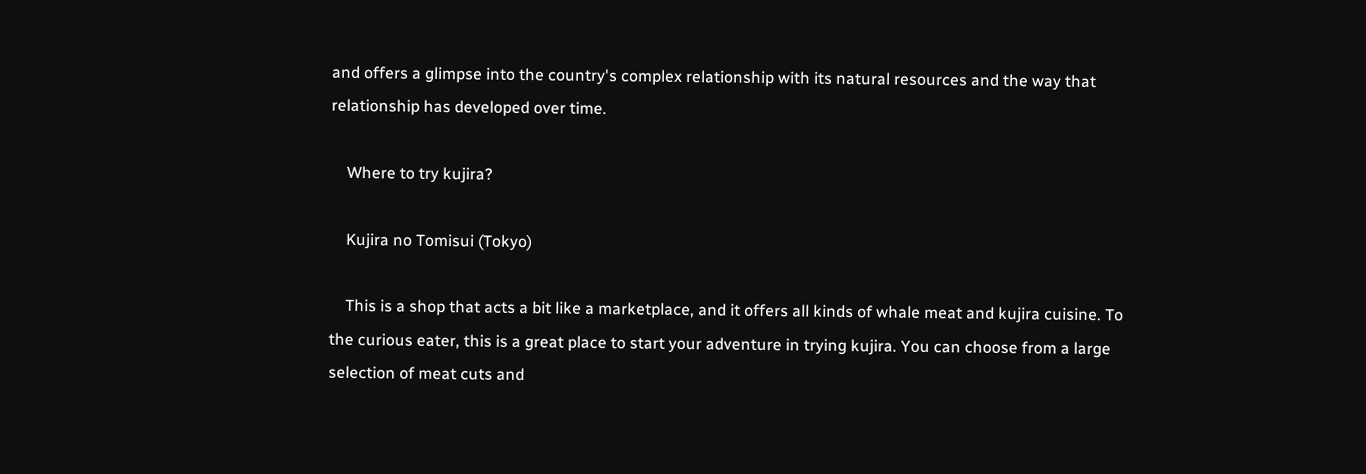and offers a glimpse into the country's complex relationship with its natural resources and the way that relationship has developed over time.

    Where to try kujira?

    Kujira no Tomisui (Tokyo)

    This is a shop that acts a bit like a marketplace, and it offers all kinds of whale meat and kujira cuisine. To the curious eater, this is a great place to start your adventure in trying kujira. You can choose from a large selection of meat cuts and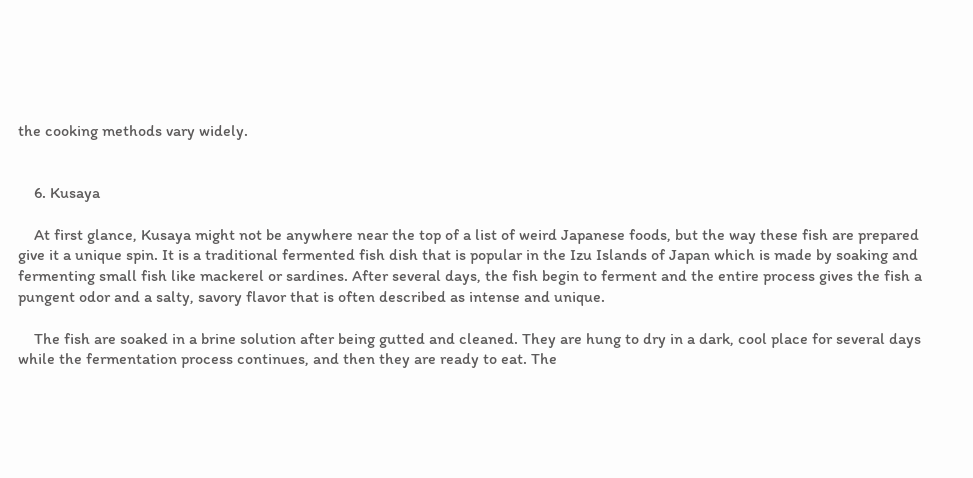the cooking methods vary widely.


    6. Kusaya

    At first glance, Kusaya might not be anywhere near the top of a list of weird Japanese foods, but the way these fish are prepared give it a unique spin. It is a traditional fermented fish dish that is popular in the Izu Islands of Japan which is made by soaking and fermenting small fish like mackerel or sardines. After several days, the fish begin to ferment and the entire process gives the fish a pungent odor and a salty, savory flavor that is often described as intense and unique.

    The fish are soaked in a brine solution after being gutted and cleaned. They are hung to dry in a dark, cool place for several days while the fermentation process continues, and then they are ready to eat. The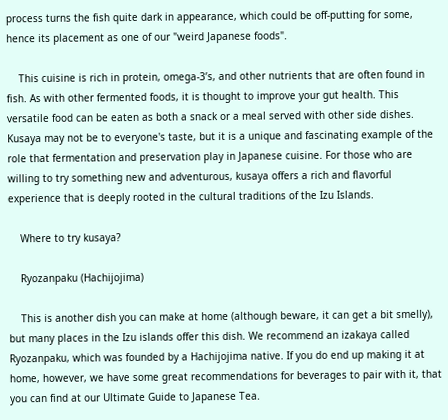process turns the fish quite dark in appearance, which could be off-putting for some, hence its placement as one of our "weird Japanese foods".

    This cuisine is rich in protein, omega-3’s, and other nutrients that are often found in fish. As with other fermented foods, it is thought to improve your gut health. This versatile food can be eaten as both a snack or a meal served with other side dishes. Kusaya may not be to everyone's taste, but it is a unique and fascinating example of the role that fermentation and preservation play in Japanese cuisine. For those who are willing to try something new and adventurous, kusaya offers a rich and flavorful experience that is deeply rooted in the cultural traditions of the Izu Islands.

    Where to try kusaya?

    Ryozanpaku (Hachijojima)

    This is another dish you can make at home (although beware, it can get a bit smelly), but many places in the Izu islands offer this dish. We recommend an izakaya called Ryozanpaku, which was founded by a Hachijojima native. If you do end up making it at home, however, we have some great recommendations for beverages to pair with it, that you can find at our Ultimate Guide to Japanese Tea.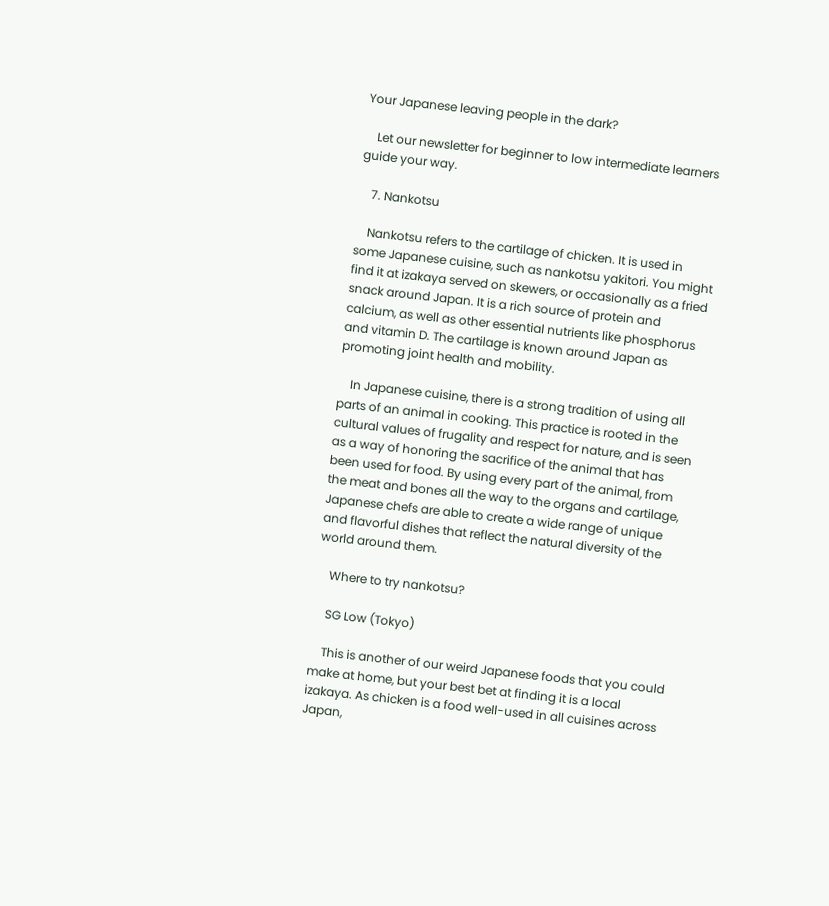Your Japanese leaving people in the dark?

    Let our newsletter for beginner to low intermediate learners guide your way.

    7. Nankotsu

    Nankotsu refers to the cartilage of chicken. It is used in some Japanese cuisine, such as nankotsu yakitori. You might find it at izakaya served on skewers, or occasionally as a fried snack around Japan. It is a rich source of protein and calcium, as well as other essential nutrients like phosphorus and vitamin D. The cartilage is known around Japan as promoting joint health and mobility.

    In Japanese cuisine, there is a strong tradition of using all parts of an animal in cooking. This practice is rooted in the cultural values of frugality and respect for nature, and is seen as a way of honoring the sacrifice of the animal that has been used for food. By using every part of the animal, from the meat and bones all the way to the organs and cartilage, Japanese chefs are able to create a wide range of unique and flavorful dishes that reflect the natural diversity of the world around them.

    Where to try nankotsu?

    SG Low (Tokyo)

    This is another of our weird Japanese foods that you could make at home, but your best bet at finding it is a local izakaya. As chicken is a food well-used in all cuisines across Japan,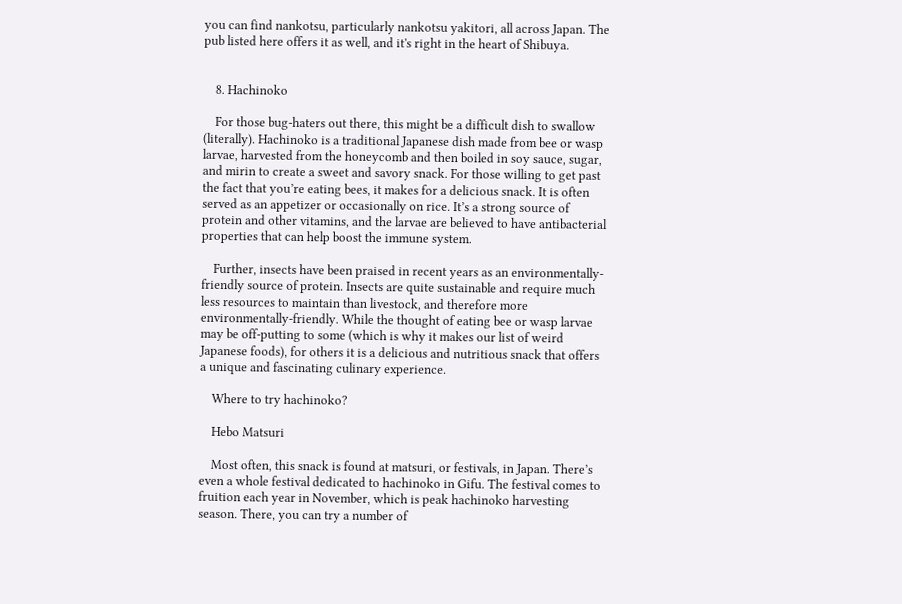you can find nankotsu, particularly nankotsu yakitori, all across Japan. The pub listed here offers it as well, and it's right in the heart of Shibuya.


    8. Hachinoko

    For those bug-haters out there, this might be a difficult dish to swallow (literally). Hachinoko is a traditional Japanese dish made from bee or wasp larvae, harvested from the honeycomb and then boiled in soy sauce, sugar, and mirin to create a sweet and savory snack. For those willing to get past the fact that you’re eating bees, it makes for a delicious snack. It is often served as an appetizer or occasionally on rice. It’s a strong source of protein and other vitamins, and the larvae are believed to have antibacterial properties that can help boost the immune system.

    Further, insects have been praised in recent years as an environmentally-friendly source of protein. Insects are quite sustainable and require much less resources to maintain than livestock, and therefore more environmentally-friendly. While the thought of eating bee or wasp larvae may be off-putting to some (which is why it makes our list of weird Japanese foods), for others it is a delicious and nutritious snack that offers a unique and fascinating culinary experience.

    Where to try hachinoko?

    Hebo Matsuri

    Most often, this snack is found at matsuri, or festivals, in Japan. There’s even a whole festival dedicated to hachinoko in Gifu. The festival comes to fruition each year in November, which is peak hachinoko harvesting season. There, you can try a number of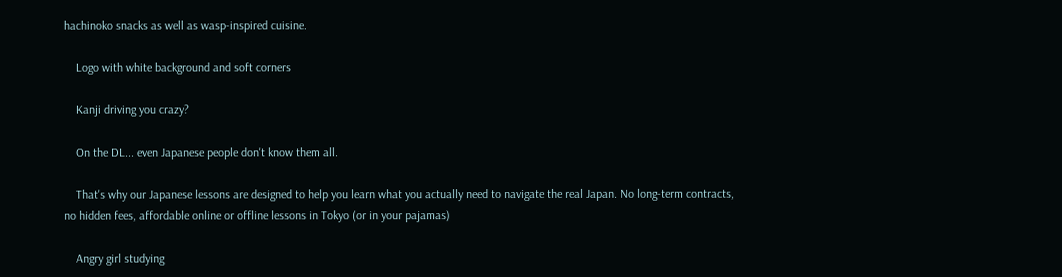hachinoko snacks as well as wasp-inspired cuisine.

    Logo with white background and soft corners

    Kanji driving you crazy?

    On the DL... even Japanese people don't know them all.

    That's why our Japanese lessons are designed to help you learn what you actually need to navigate the real Japan. No long-term contracts, no hidden fees, affordable online or offline lessons in Tokyo (or in your pajamas)

    Angry girl studying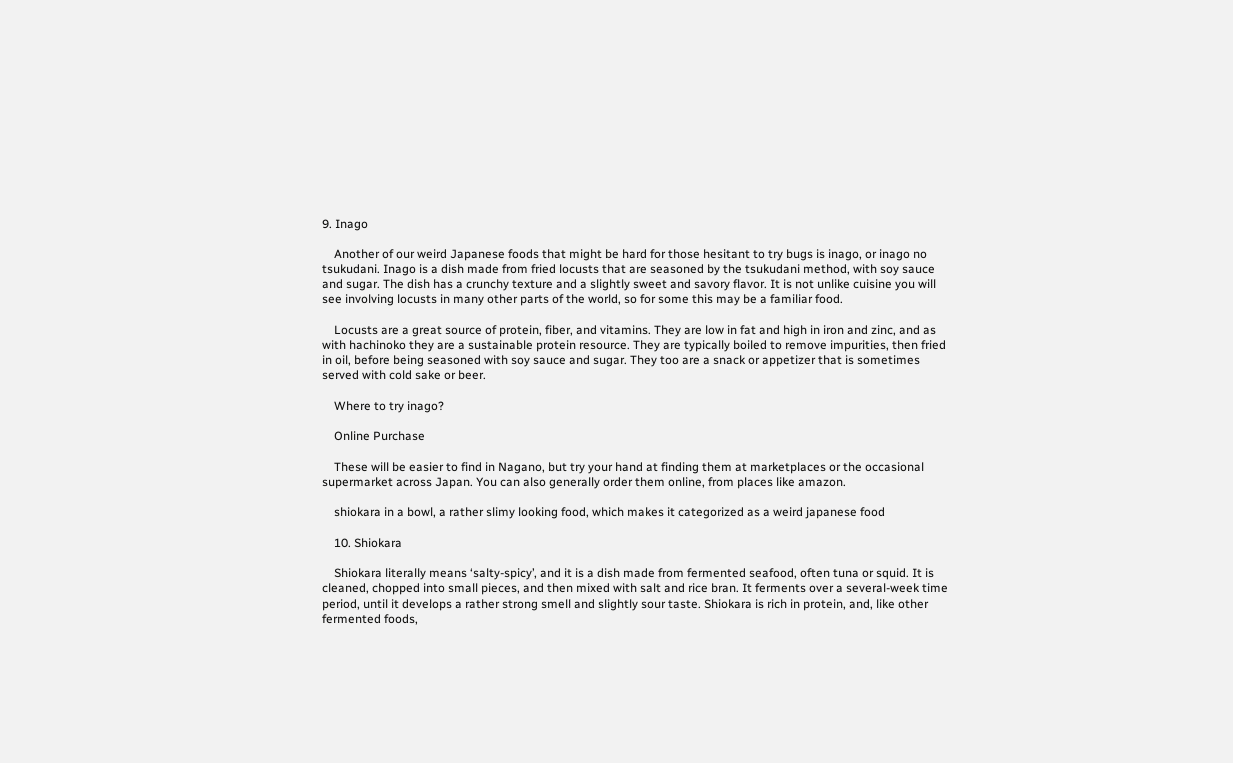9. Inago

    Another of our weird Japanese foods that might be hard for those hesitant to try bugs is inago, or inago no tsukudani. Inago is a dish made from fried locusts that are seasoned by the tsukudani method, with soy sauce and sugar. The dish has a crunchy texture and a slightly sweet and savory flavor. It is not unlike cuisine you will see involving locusts in many other parts of the world, so for some this may be a familiar food.

    Locusts are a great source of protein, fiber, and vitamins. They are low in fat and high in iron and zinc, and as with hachinoko they are a sustainable protein resource. They are typically boiled to remove impurities, then fried in oil, before being seasoned with soy sauce and sugar. They too are a snack or appetizer that is sometimes served with cold sake or beer.

    Where to try inago?

    Online Purchase

    These will be easier to find in Nagano, but try your hand at finding them at marketplaces or the occasional supermarket across Japan. You can also generally order them online, from places like amazon.

    shiokara in a bowl, a rather slimy looking food, which makes it categorized as a weird japanese food

    10. Shiokara

    Shiokara literally means ‘salty-spicy’, and it is a dish made from fermented seafood, often tuna or squid. It is cleaned, chopped into small pieces, and then mixed with salt and rice bran. It ferments over a several-week time period, until it develops a rather strong smell and slightly sour taste. Shiokara is rich in protein, and, like other fermented foods,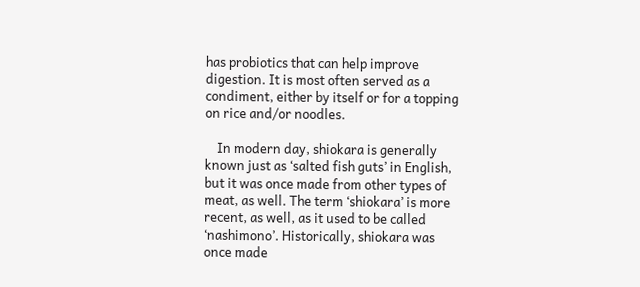has probiotics that can help improve digestion. It is most often served as a condiment, either by itself or for a topping on rice and/or noodles.

    In modern day, shiokara is generally known just as ‘salted fish guts’ in English, but it was once made from other types of meat, as well. The term ‘shiokara’ is more recent, as well, as it used to be called ‘nashimono’. Historically, shiokara was once made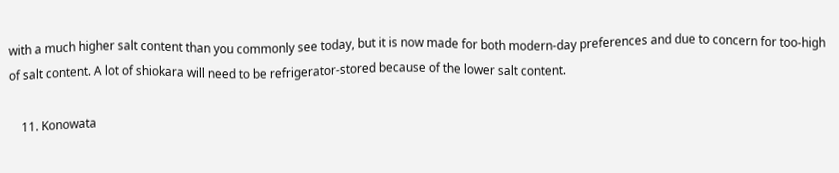with a much higher salt content than you commonly see today, but it is now made for both modern-day preferences and due to concern for too-high of salt content. A lot of shiokara will need to be refrigerator-stored because of the lower salt content.

    11. Konowata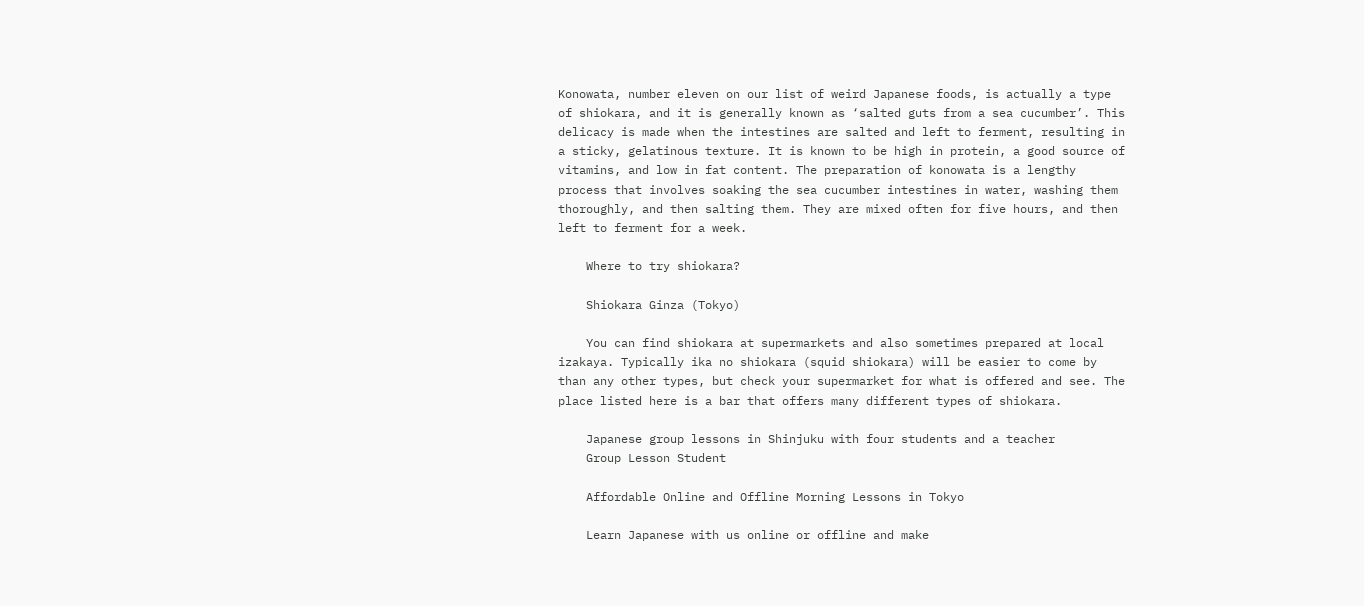Konowata, number eleven on our list of weird Japanese foods, is actually a type of shiokara, and it is generally known as ‘salted guts from a sea cucumber’. This delicacy is made when the intestines are salted and left to ferment, resulting in a sticky, gelatinous texture. It is known to be high in protein, a good source of vitamins, and low in fat content. The preparation of konowata is a lengthy process that involves soaking the sea cucumber intestines in water, washing them thoroughly, and then salting them. They are mixed often for five hours, and then left to ferment for a week.

    Where to try shiokara?

    Shiokara Ginza (Tokyo)

    You can find shiokara at supermarkets and also sometimes prepared at local izakaya. Typically ika no shiokara (squid shiokara) will be easier to come by than any other types, but check your supermarket for what is offered and see. The place listed here is a bar that offers many different types of shiokara.

    Japanese group lessons in Shinjuku with four students and a teacher
    Group Lesson Student

    Affordable Online and Offline Morning Lessons in Tokyo

    Learn Japanese with us online or offline and make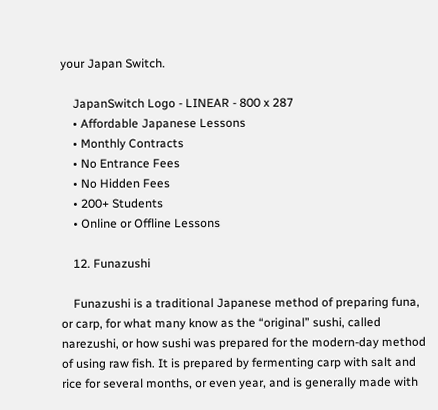your Japan Switch.

    JapanSwitch Logo - LINEAR - 800 x 287
    • Affordable Japanese Lessons
    • Monthly Contracts
    • No Entrance Fees
    • No Hidden Fees
    • 200+ Students
    • Online or Offline Lessons

    12. Funazushi

    Funazushi is a traditional Japanese method of preparing funa, or carp, for what many know as the “original” sushi, called narezushi, or how sushi was prepared for the modern-day method of using raw fish. It is prepared by fermenting carp with salt and rice for several months, or even year, and is generally made with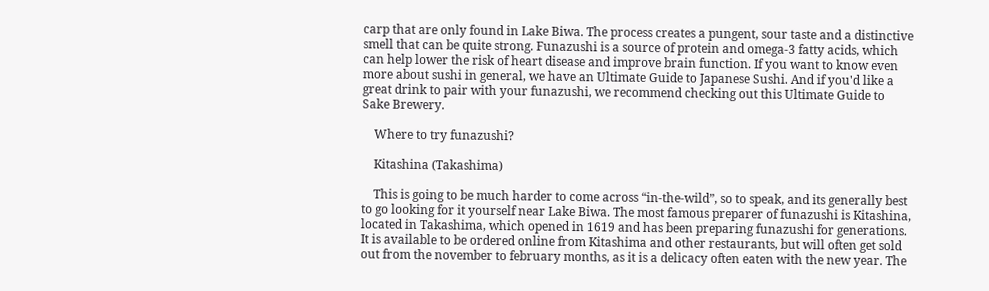carp that are only found in Lake Biwa. The process creates a pungent, sour taste and a distinctive smell that can be quite strong. Funazushi is a source of protein and omega-3 fatty acids, which can help lower the risk of heart disease and improve brain function. If you want to know even more about sushi in general, we have an Ultimate Guide to Japanese Sushi. And if you'd like a great drink to pair with your funazushi, we recommend checking out this Ultimate Guide to Sake Brewery.

    Where to try funazushi?

    Kitashina (Takashima)

    This is going to be much harder to come across “in-the-wild”, so to speak, and its generally best to go looking for it yourself near Lake Biwa. The most famous preparer of funazushi is Kitashina, located in Takashima, which opened in 1619 and has been preparing funazushi for generations. It is available to be ordered online from Kitashima and other restaurants, but will often get sold out from the november to february months, as it is a delicacy often eaten with the new year. The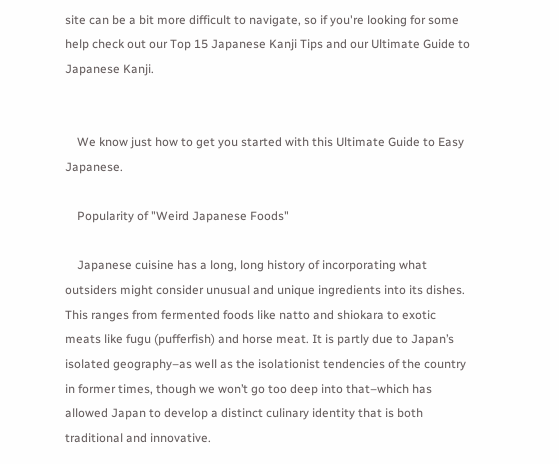site can be a bit more difficult to navigate, so if you're looking for some help check out our Top 15 Japanese Kanji Tips and our Ultimate Guide to Japanese Kanji.


    We know just how to get you started with this Ultimate Guide to Easy Japanese.

    Popularity of "Weird Japanese Foods"

    Japanese cuisine has a long, long history of incorporating what outsiders might consider unusual and unique ingredients into its dishes. This ranges from fermented foods like natto and shiokara to exotic meats like fugu (pufferfish) and horse meat. It is partly due to Japan’s isolated geography–as well as the isolationist tendencies of the country in former times, though we won’t go too deep into that–which has allowed Japan to develop a distinct culinary identity that is both traditional and innovative.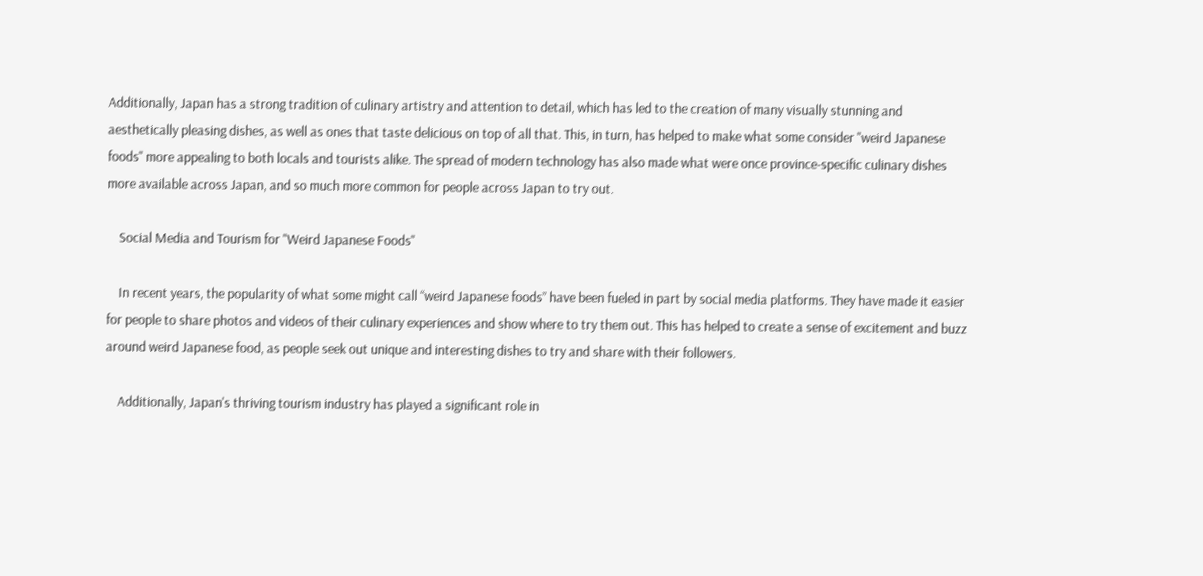Additionally, Japan has a strong tradition of culinary artistry and attention to detail, which has led to the creation of many visually stunning and aesthetically pleasing dishes, as well as ones that taste delicious on top of all that. This, in turn, has helped to make what some consider "weird Japanese foods" more appealing to both locals and tourists alike. The spread of modern technology has also made what were once province-specific culinary dishes more available across Japan, and so much more common for people across Japan to try out.

    Social Media and Tourism for "Weird Japanese Foods"

    In recent years, the popularity of what some might call “weird Japanese foods” have been fueled in part by social media platforms. They have made it easier for people to share photos and videos of their culinary experiences and show where to try them out. This has helped to create a sense of excitement and buzz around weird Japanese food, as people seek out unique and interesting dishes to try and share with their followers.

    Additionally, Japan's thriving tourism industry has played a significant role in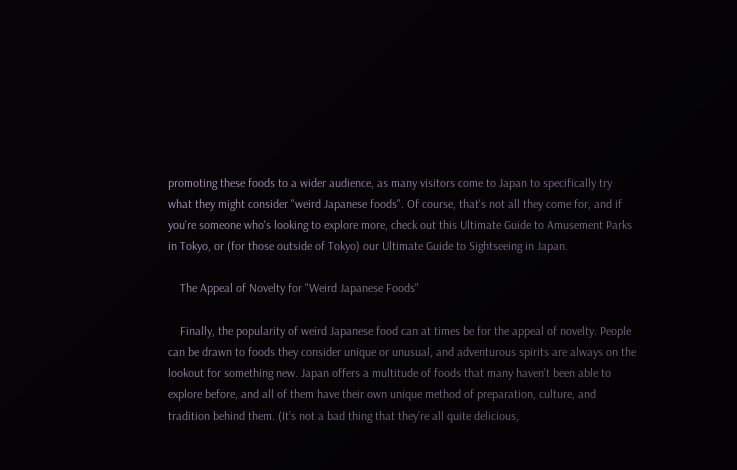promoting these foods to a wider audience, as many visitors come to Japan to specifically try what they might consider "weird Japanese foods". Of course, that's not all they come for, and if you're someone who's looking to explore more, check out this Ultimate Guide to Amusement Parks in Tokyo, or (for those outside of Tokyo) our Ultimate Guide to Sightseeing in Japan.

    The Appeal of Novelty for "Weird Japanese Foods"

    Finally, the popularity of weird Japanese food can at times be for the appeal of novelty. People can be drawn to foods they consider unique or unusual, and adventurous spirits are always on the lookout for something new. Japan offers a multitude of foods that many haven’t been able to explore before, and all of them have their own unique method of preparation, culture, and tradition behind them. (It’s not a bad thing that they’re all quite delicious,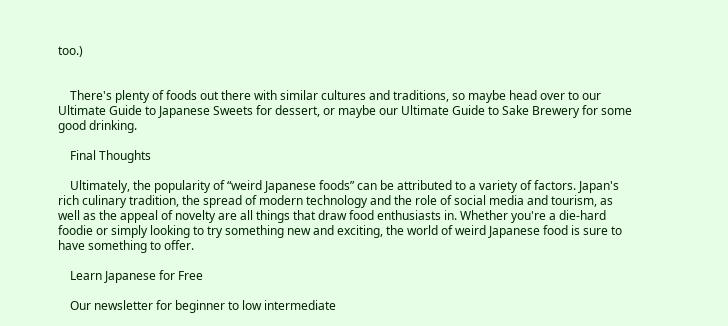too.)


    There's plenty of foods out there with similar cultures and traditions, so maybe head over to our Ultimate Guide to Japanese Sweets for dessert, or maybe our Ultimate Guide to Sake Brewery for some good drinking.

    Final Thoughts

    Ultimately, the popularity of “weird Japanese foods” can be attributed to a variety of factors. Japan's rich culinary tradition, the spread of modern technology and the role of social media and tourism, as well as the appeal of novelty are all things that draw food enthusiasts in. Whether you're a die-hard foodie or simply looking to try something new and exciting, the world of weird Japanese food is sure to have something to offer.

    Learn Japanese for Free

    Our newsletter for beginner to low intermediate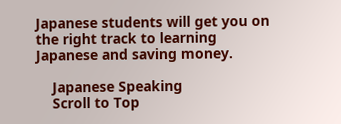Japanese students will get you on the right track to learning Japanese and saving money.

    Japanese Speaking
    Scroll to Top